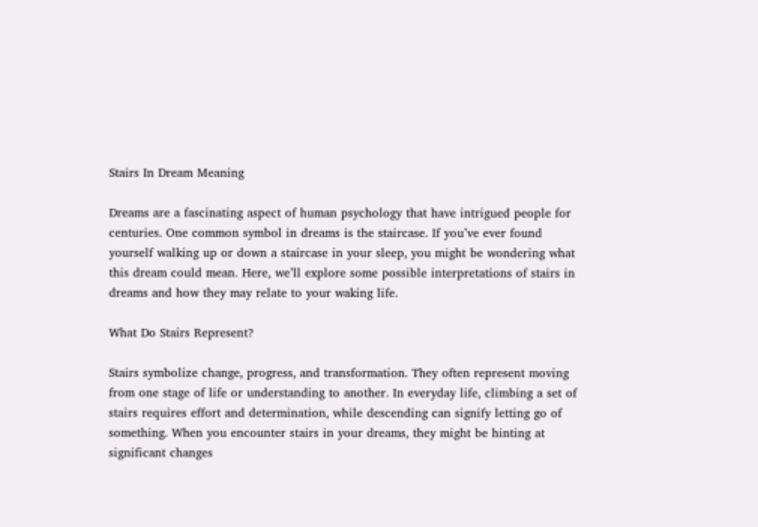Stairs In Dream Meaning

Dreams are a fascinating aspect of human psychology that have intrigued people for centuries. One common symbol in dreams is the staircase. If you’ve ever found yourself walking up or down a staircase in your sleep, you might be wondering what this dream could mean. Here, we’ll explore some possible interpretations of stairs in dreams and how they may relate to your waking life.

What Do Stairs Represent?

Stairs symbolize change, progress, and transformation. They often represent moving from one stage of life or understanding to another. In everyday life, climbing a set of stairs requires effort and determination, while descending can signify letting go of something. When you encounter stairs in your dreams, they might be hinting at significant changes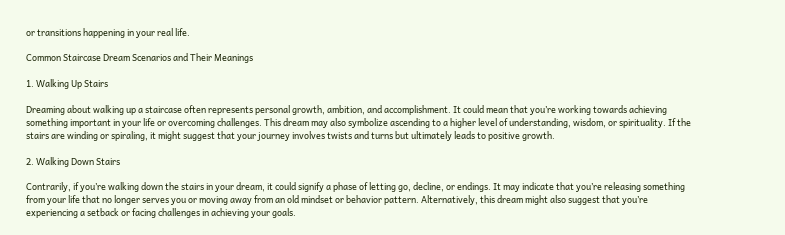or transitions happening in your real life.

Common Staircase Dream Scenarios and Their Meanings

1. Walking Up Stairs

Dreaming about walking up a staircase often represents personal growth, ambition, and accomplishment. It could mean that you’re working towards achieving something important in your life or overcoming challenges. This dream may also symbolize ascending to a higher level of understanding, wisdom, or spirituality. If the stairs are winding or spiraling, it might suggest that your journey involves twists and turns but ultimately leads to positive growth.

2. Walking Down Stairs

Contrarily, if you’re walking down the stairs in your dream, it could signify a phase of letting go, decline, or endings. It may indicate that you’re releasing something from your life that no longer serves you or moving away from an old mindset or behavior pattern. Alternatively, this dream might also suggest that you’re experiencing a setback or facing challenges in achieving your goals.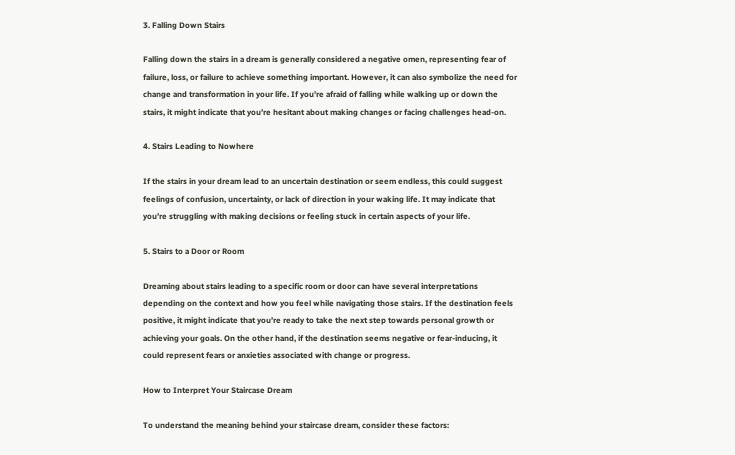3. Falling Down Stairs

Falling down the stairs in a dream is generally considered a negative omen, representing fear of failure, loss, or failure to achieve something important. However, it can also symbolize the need for change and transformation in your life. If you’re afraid of falling while walking up or down the stairs, it might indicate that you’re hesitant about making changes or facing challenges head-on.

4. Stairs Leading to Nowhere

If the stairs in your dream lead to an uncertain destination or seem endless, this could suggest feelings of confusion, uncertainty, or lack of direction in your waking life. It may indicate that you’re struggling with making decisions or feeling stuck in certain aspects of your life.

5. Stairs to a Door or Room

Dreaming about stairs leading to a specific room or door can have several interpretations depending on the context and how you feel while navigating those stairs. If the destination feels positive, it might indicate that you’re ready to take the next step towards personal growth or achieving your goals. On the other hand, if the destination seems negative or fear-inducing, it could represent fears or anxieties associated with change or progress.

How to Interpret Your Staircase Dream

To understand the meaning behind your staircase dream, consider these factors: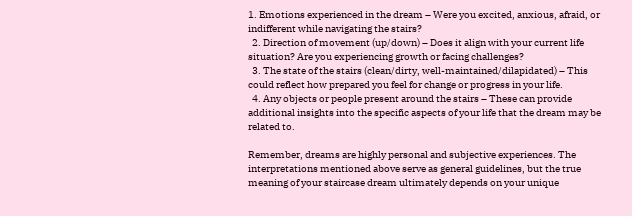1. Emotions experienced in the dream – Were you excited, anxious, afraid, or indifferent while navigating the stairs?
  2. Direction of movement (up/down) – Does it align with your current life situation? Are you experiencing growth or facing challenges?
  3. The state of the stairs (clean/dirty, well-maintained/dilapidated) – This could reflect how prepared you feel for change or progress in your life.
  4. Any objects or people present around the stairs – These can provide additional insights into the specific aspects of your life that the dream may be related to.

Remember, dreams are highly personal and subjective experiences. The interpretations mentioned above serve as general guidelines, but the true meaning of your staircase dream ultimately depends on your unique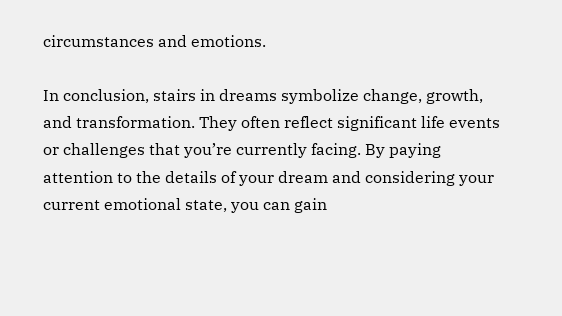circumstances and emotions.

In conclusion, stairs in dreams symbolize change, growth, and transformation. They often reflect significant life events or challenges that you’re currently facing. By paying attention to the details of your dream and considering your current emotional state, you can gain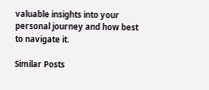valuable insights into your personal journey and how best to navigate it.

Similar Posts